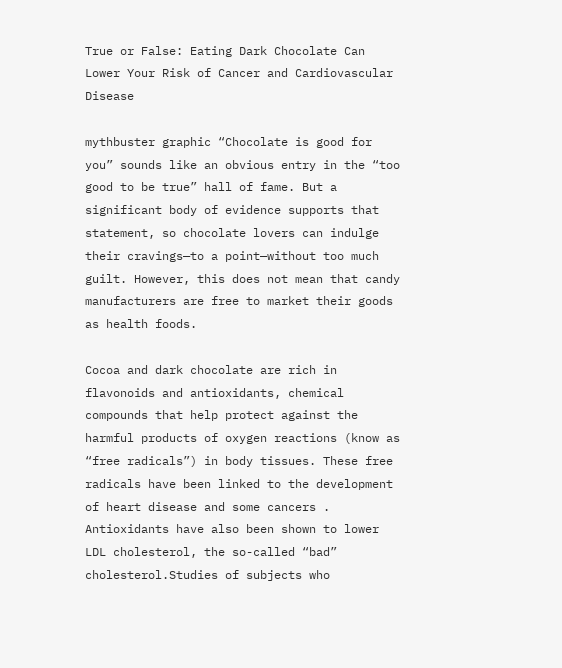True or False: Eating Dark Chocolate Can Lower Your Risk of Cancer and Cardiovascular Disease

mythbuster graphic “Chocolate is good for you” sounds like an obvious entry in the “too good to be true” hall of fame. But a significant body of evidence supports that statement, so chocolate lovers can indulge their cravings—to a point—without too much guilt. However, this does not mean that candy manufacturers are free to market their goods as health foods.

Cocoa and dark chocolate are rich in flavonoids and antioxidants, chemical compounds that help protect against the harmful products of oxygen reactions (know as “free radicals”) in body tissues. These free radicals have been linked to the development of heart disease and some cancers . Antioxidants have also been shown to lower LDL cholesterol, the so-called “bad” cholesterol.Studies of subjects who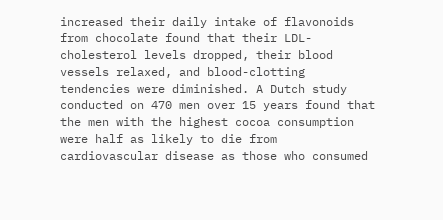increased their daily intake of flavonoids from chocolate found that their LDL-cholesterol levels dropped, their blood vessels relaxed, and blood-clotting tendencies were diminished. A Dutch study conducted on 470 men over 15 years found that the men with the highest cocoa consumption were half as likely to die from cardiovascular disease as those who consumed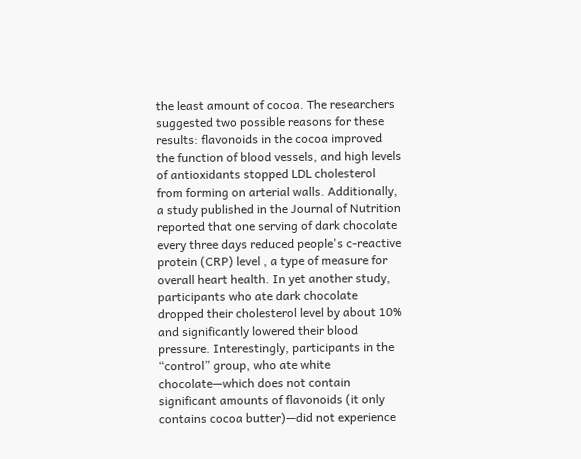the least amount of cocoa. The researchers suggested two possible reasons for these results: flavonoids in the cocoa improved the function of blood vessels, and high levels of antioxidants stopped LDL cholesterol from forming on arterial walls. Additionally, a study published in the Journal of Nutrition reported that one serving of dark chocolate every three days reduced people's c-reactive protein (CRP) level , a type of measure for overall heart health. In yet another study, participants who ate dark chocolate dropped their cholesterol level by about 10% and significantly lowered their blood pressure. Interestingly, participants in the “control” group, who ate white chocolate—which does not contain significant amounts of flavonoids (it only contains cocoa butter)—did not experience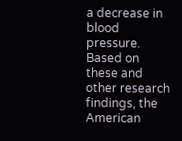a decrease in blood pressure. Based on these and other research findings, the American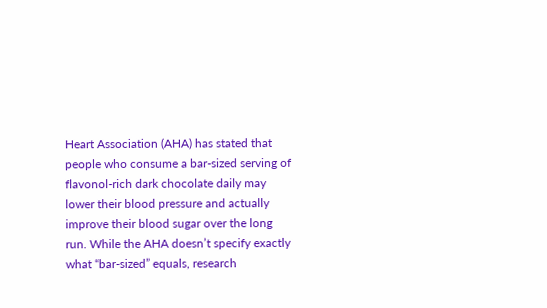Heart Association (AHA) has stated that people who consume a bar-sized serving of flavonol-rich dark chocolate daily may lower their blood pressure and actually improve their blood sugar over the long run. While the AHA doesn’t specify exactly what “bar-sized” equals, research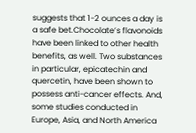suggests that 1-2 ounces a day is a safe bet.Chocolate’s flavonoids have been linked to other health benefits, as well. Two substances in particular, epicatechin and quercetin, have been shown to possess anti-cancer effects. And, some studies conducted in Europe, Asia, and North America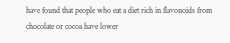have found that people who eat a diet rich in flavonoids from chocolate or cocoa have lower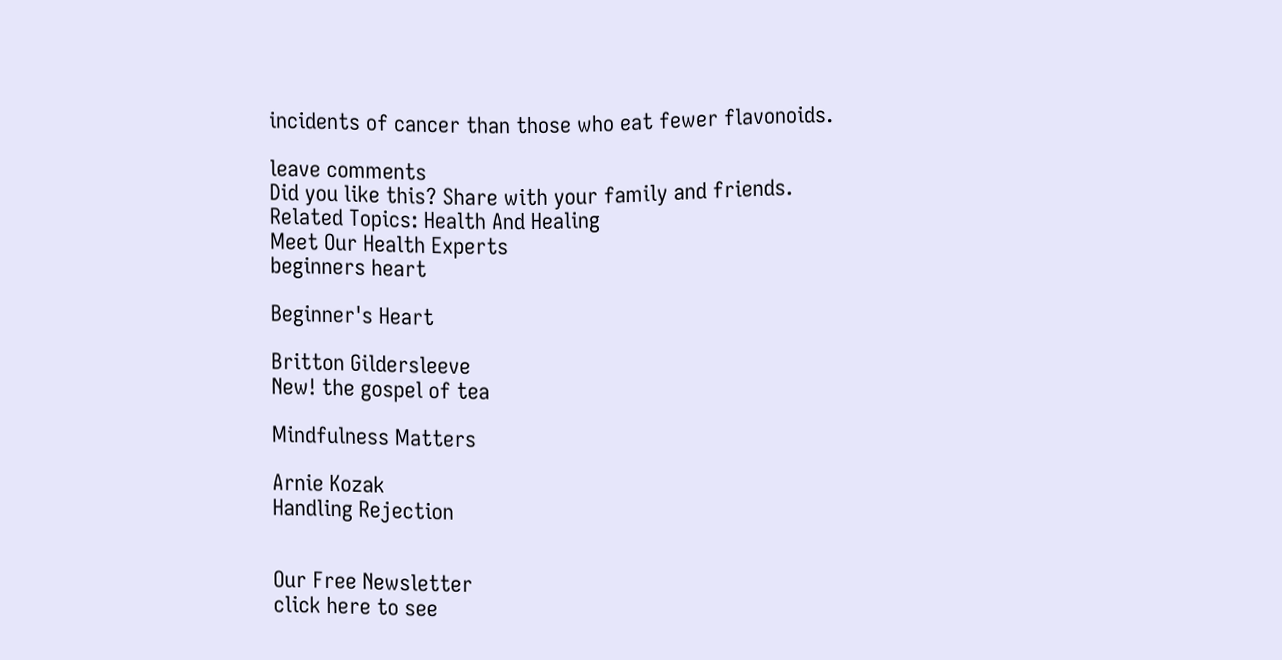incidents of cancer than those who eat fewer flavonoids.

leave comments
Did you like this? Share with your family and friends.
Related Topics: Health And Healing
Meet Our Health Experts
beginners heart

Beginner's Heart

Britton Gildersleeve
New! the gospel of tea

Mindfulness Matters

Arnie Kozak
Handling Rejection


Our Free Newsletter
click here to see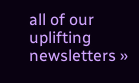all of our uplifting newsletters »